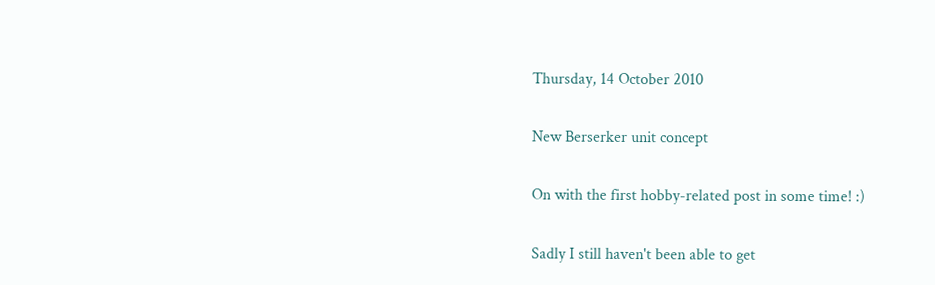Thursday, 14 October 2010

New Berserker unit concept

On with the first hobby-related post in some time! :)

Sadly I still haven't been able to get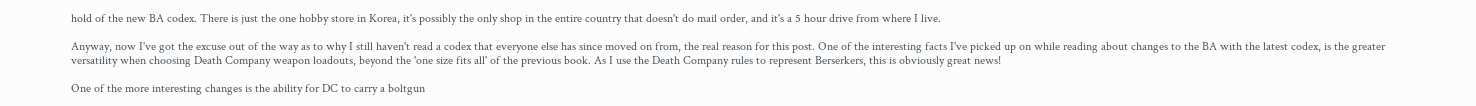hold of the new BA codex. There is just the one hobby store in Korea, it's possibly the only shop in the entire country that doesn't do mail order, and it's a 5 hour drive from where I live.

Anyway, now I've got the excuse out of the way as to why I still haven't read a codex that everyone else has since moved on from, the real reason for this post. One of the interesting facts I've picked up on while reading about changes to the BA with the latest codex, is the greater versatility when choosing Death Company weapon loadouts, beyond the 'one size fits all' of the previous book. As I use the Death Company rules to represent Berserkers, this is obviously great news!

One of the more interesting changes is the ability for DC to carry a boltgun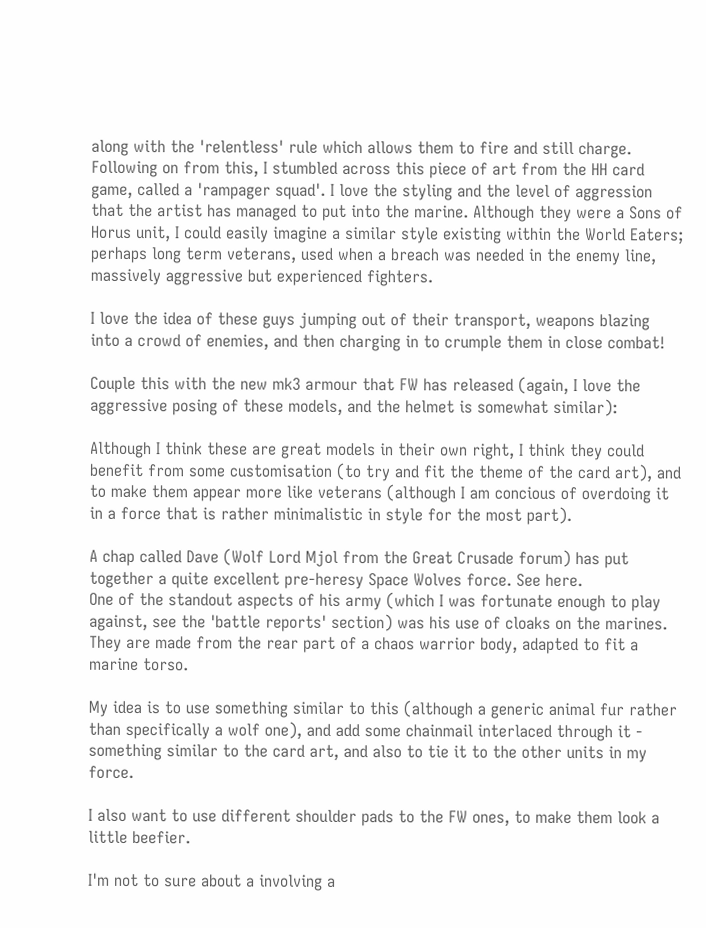along with the 'relentless' rule which allows them to fire and still charge. Following on from this, I stumbled across this piece of art from the HH card game, called a 'rampager squad'. I love the styling and the level of aggression that the artist has managed to put into the marine. Although they were a Sons of Horus unit, I could easily imagine a similar style existing within the World Eaters; perhaps long term veterans, used when a breach was needed in the enemy line, massively aggressive but experienced fighters.

I love the idea of these guys jumping out of their transport, weapons blazing into a crowd of enemies, and then charging in to crumple them in close combat!

Couple this with the new mk3 armour that FW has released (again, I love the aggressive posing of these models, and the helmet is somewhat similar):

Although I think these are great models in their own right, I think they could benefit from some customisation (to try and fit the theme of the card art), and to make them appear more like veterans (although I am concious of overdoing it in a force that is rather minimalistic in style for the most part).

A chap called Dave (Wolf Lord Mjol from the Great Crusade forum) has put together a quite excellent pre-heresy Space Wolves force. See here.
One of the standout aspects of his army (which I was fortunate enough to play against, see the 'battle reports' section) was his use of cloaks on the marines. They are made from the rear part of a chaos warrior body, adapted to fit a marine torso.

My idea is to use something similar to this (although a generic animal fur rather than specifically a wolf one), and add some chainmail interlaced through it - something similar to the card art, and also to tie it to the other units in my force.

I also want to use different shoulder pads to the FW ones, to make them look a little beefier.

I'm not to sure about a involving a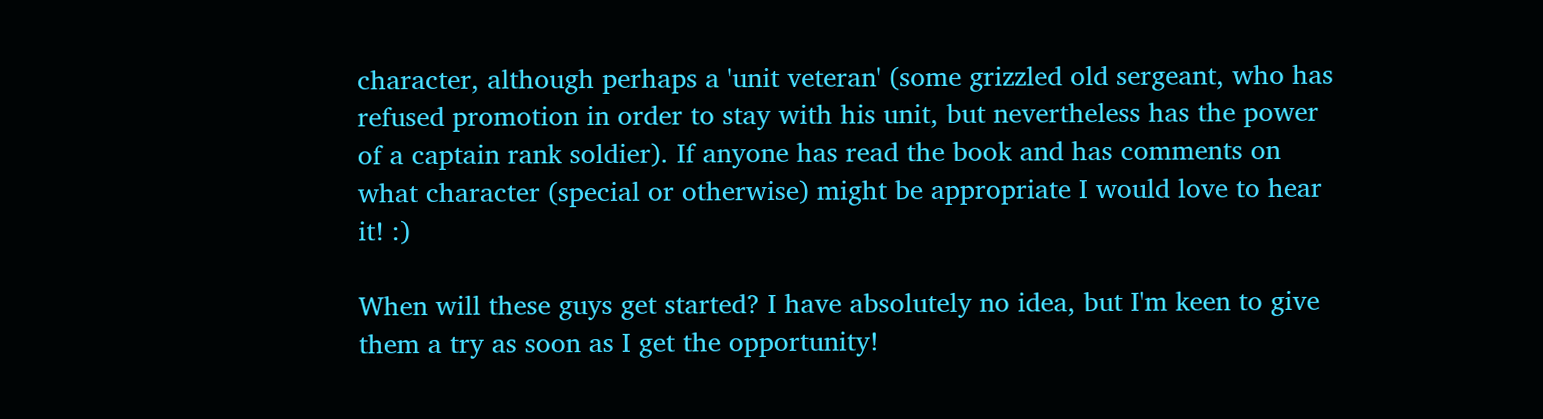character, although perhaps a 'unit veteran' (some grizzled old sergeant, who has refused promotion in order to stay with his unit, but nevertheless has the power of a captain rank soldier). If anyone has read the book and has comments on what character (special or otherwise) might be appropriate I would love to hear it! :)

When will these guys get started? I have absolutely no idea, but I'm keen to give them a try as soon as I get the opportunity!